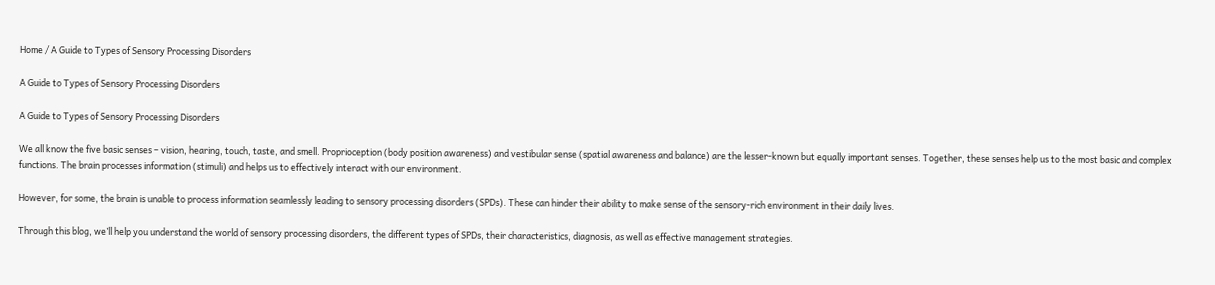Home / A Guide to Types of Sensory Processing Disorders

A Guide to Types of Sensory Processing Disorders

A Guide to Types of Sensory Processing Disorders

We all know the five basic senses – vision, hearing, touch, taste, and smell. Proprioception (body position awareness) and vestibular sense (spatial awareness and balance) are the lesser-known but equally important senses. Together, these senses help us to the most basic and complex functions. The brain processes information (stimuli) and helps us to effectively interact with our environment.

However, for some, the brain is unable to process information seamlessly leading to sensory processing disorders (SPDs). These can hinder their ability to make sense of the sensory-rich environment in their daily lives.

Through this blog, we’ll help you understand the world of sensory processing disorders, the different types of SPDs, their characteristics, diagnosis, as well as effective management strategies.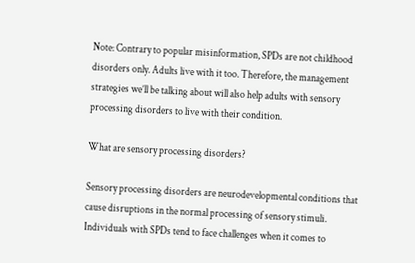Note: Contrary to popular misinformation, SPDs are not childhood disorders only. Adults live with it too. Therefore, the management strategies we’ll be talking about will also help adults with sensory processing disorders to live with their condition.

What are sensory processing disorders?

Sensory processing disorders are neurodevelopmental conditions that cause disruptions in the normal processing of sensory stimuli. Individuals with SPDs tend to face challenges when it comes to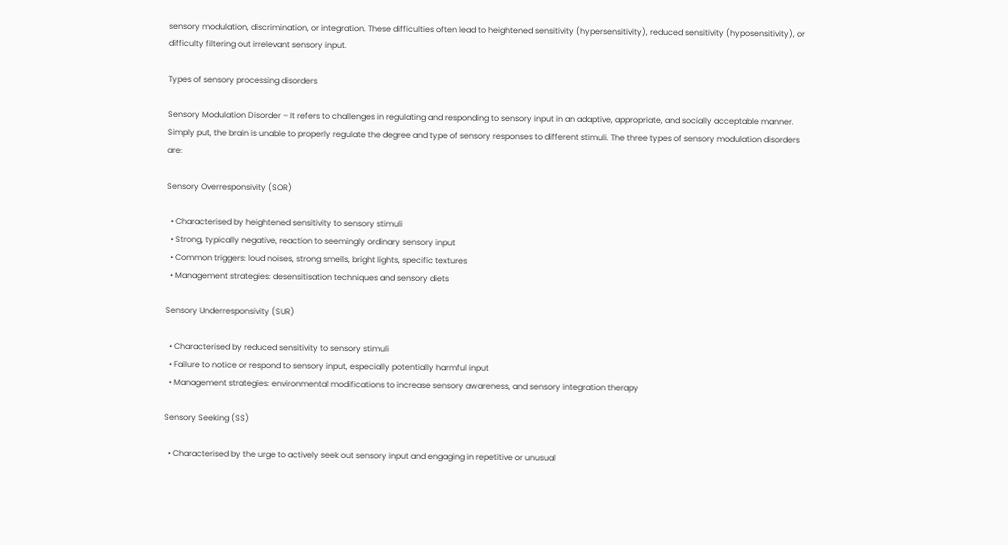sensory modulation, discrimination, or integration. These difficulties often lead to heightened sensitivity (hypersensitivity), reduced sensitivity (hyposensitivity), or difficulty filtering out irrelevant sensory input.

Types of sensory processing disorders

Sensory Modulation Disorder – It refers to challenges in regulating and responding to sensory input in an adaptive, appropriate, and socially acceptable manner. Simply put, the brain is unable to properly regulate the degree and type of sensory responses to different stimuli. The three types of sensory modulation disorders are:

Sensory Overresponsivity (SOR)

  • Characterised by heightened sensitivity to sensory stimuli
  • Strong, typically negative, reaction to seemingly ordinary sensory input
  • Common triggers: loud noises, strong smells, bright lights, specific textures
  • Management strategies: desensitisation techniques and sensory diets

Sensory Underresponsivity (SUR)

  • Characterised by reduced sensitivity to sensory stimuli
  • Failure to notice or respond to sensory input, especially potentially harmful input
  • Management strategies: environmental modifications to increase sensory awareness, and sensory integration therapy

Sensory Seeking (SS)

  • Characterised by the urge to actively seek out sensory input and engaging in repetitive or unusual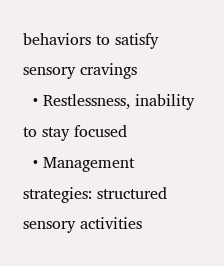behaviors to satisfy sensory cravings
  • Restlessness, inability to stay focused
  • Management strategies: structured sensory activities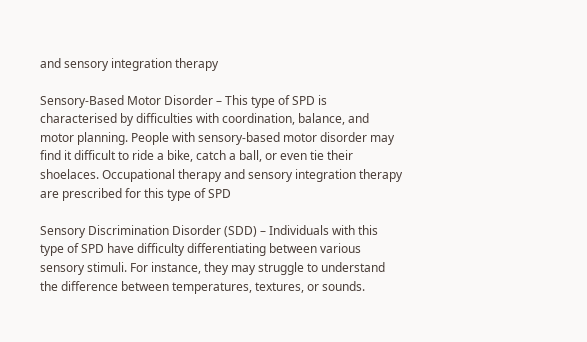and sensory integration therapy

Sensory-Based Motor Disorder – This type of SPD is characterised by difficulties with coordination, balance, and motor planning. People with sensory-based motor disorder may find it difficult to ride a bike, catch a ball, or even tie their shoelaces. Occupational therapy and sensory integration therapy are prescribed for this type of SPD

Sensory Discrimination Disorder (SDD) – Individuals with this type of SPD have difficulty differentiating between various sensory stimuli. For instance, they may struggle to understand the difference between temperatures, textures, or sounds.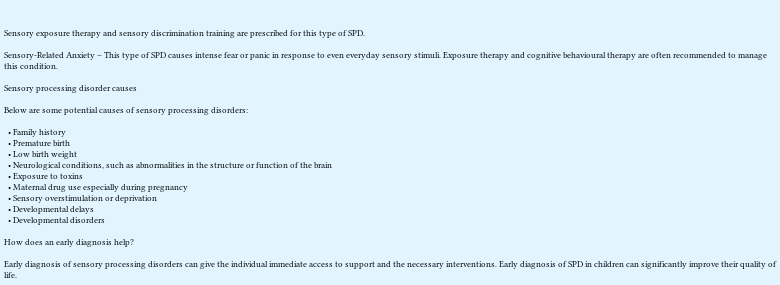Sensory exposure therapy and sensory discrimination training are prescribed for this type of SPD.

Sensory-Related Anxiety – This type of SPD causes intense fear or panic in response to even everyday sensory stimuli. Exposure therapy and cognitive behavioural therapy are often recommended to manage this condition.

Sensory processing disorder causes

Below are some potential causes of sensory processing disorders:

  • Family history
  • Premature birth
  • Low birth weight
  • Neurological conditions, such as abnormalities in the structure or function of the brain
  • Exposure to toxins
  • Maternal drug use especially during pregnancy
  • Sensory overstimulation or deprivation
  • Developmental delays
  • Developmental disorders

How does an early diagnosis help?

Early diagnosis of sensory processing disorders can give the individual immediate access to support and the necessary interventions. Early diagnosis of SPD in children can significantly improve their quality of life.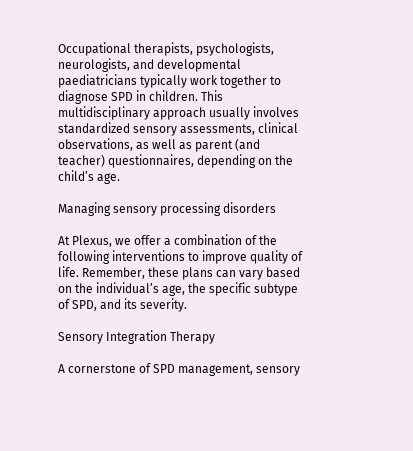Occupational therapists, psychologists, neurologists, and developmental paediatricians typically work together to diagnose SPD in children. This multidisciplinary approach usually involves standardized sensory assessments, clinical observations, as well as parent (and teacher) questionnaires, depending on the child’s age.

Managing sensory processing disorders

At Plexus, we offer a combination of the following interventions to improve quality of life. Remember, these plans can vary based on the individual’s age, the specific subtype of SPD, and its severity.

Sensory Integration Therapy

A cornerstone of SPD management, sensory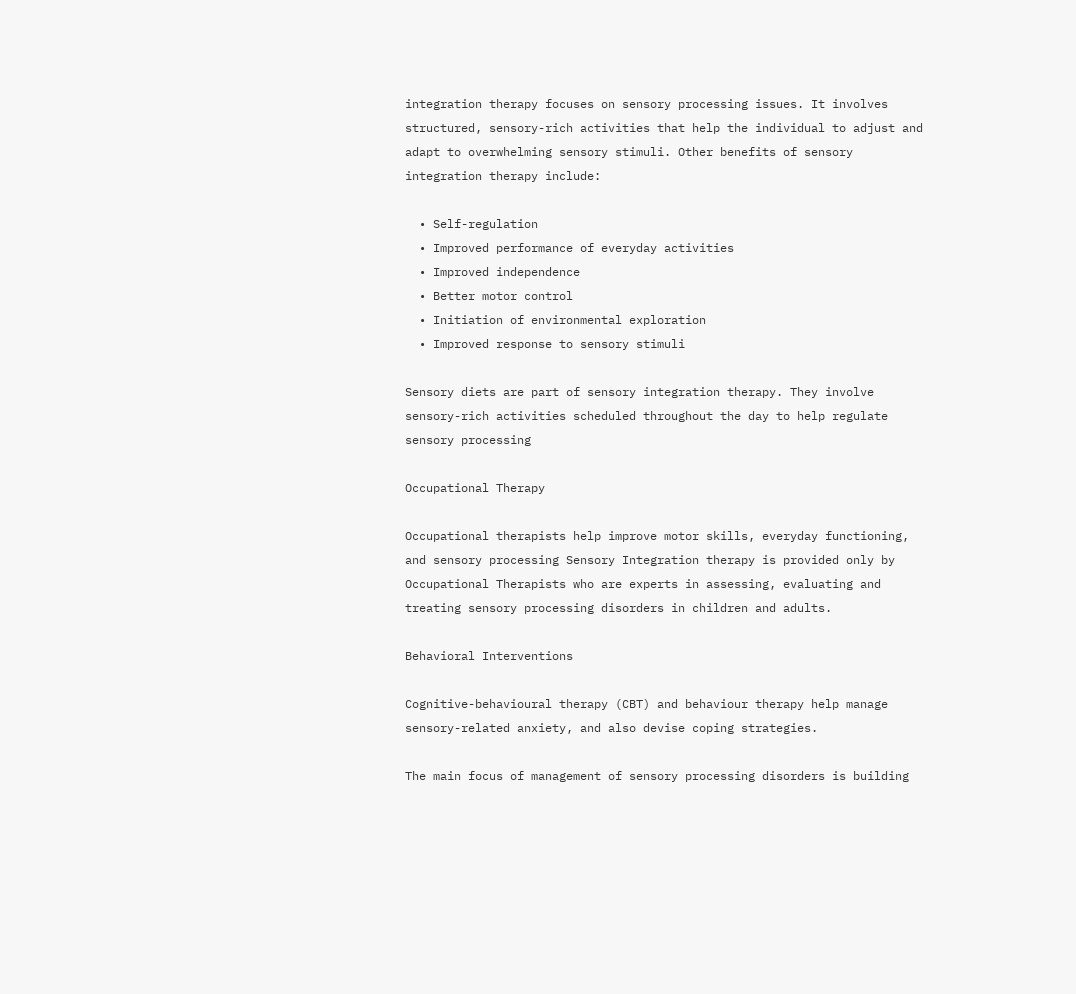integration therapy focuses on sensory processing issues. It involves structured, sensory-rich activities that help the individual to adjust and adapt to overwhelming sensory stimuli. Other benefits of sensory integration therapy include:

  • Self-regulation
  • Improved performance of everyday activities
  • Improved independence
  • Better motor control
  • Initiation of environmental exploration
  • Improved response to sensory stimuli

Sensory diets are part of sensory integration therapy. They involve sensory-rich activities scheduled throughout the day to help regulate sensory processing

Occupational Therapy

Occupational therapists help improve motor skills, everyday functioning, and sensory processing Sensory Integration therapy is provided only by Occupational Therapists who are experts in assessing, evaluating and treating sensory processing disorders in children and adults.

Behavioral Interventions

Cognitive-behavioural therapy (CBT) and behaviour therapy help manage sensory-related anxiety, and also devise coping strategies.

The main focus of management of sensory processing disorders is building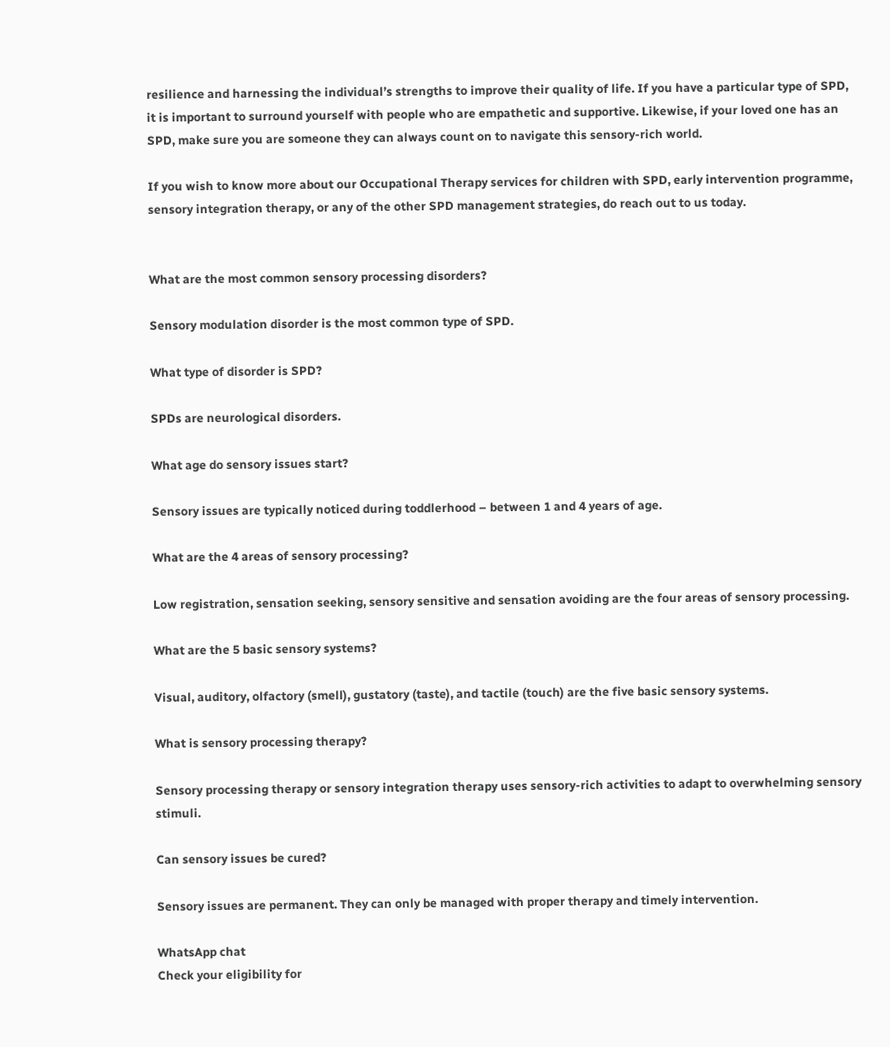resilience and harnessing the individual’s strengths to improve their quality of life. If you have a particular type of SPD, it is important to surround yourself with people who are empathetic and supportive. Likewise, if your loved one has an SPD, make sure you are someone they can always count on to navigate this sensory-rich world.

If you wish to know more about our Occupational Therapy services for children with SPD, early intervention programme, sensory integration therapy, or any of the other SPD management strategies, do reach out to us today.


What are the most common sensory processing disorders?

Sensory modulation disorder is the most common type of SPD.

What type of disorder is SPD?

SPDs are neurological disorders.

What age do sensory issues start?

Sensory issues are typically noticed during toddlerhood – between 1 and 4 years of age.

What are the 4 areas of sensory processing?

Low registration, sensation seeking, sensory sensitive and sensation avoiding are the four areas of sensory processing.

What are the 5 basic sensory systems?

Visual, auditory, olfactory (smell), gustatory (taste), and tactile (touch) are the five basic sensory systems.

What is sensory processing therapy?

Sensory processing therapy or sensory integration therapy uses sensory-rich activities to adapt to overwhelming sensory stimuli.

Can sensory issues be cured?

Sensory issues are permanent. They can only be managed with proper therapy and timely intervention.

WhatsApp chat
Check your eligibility for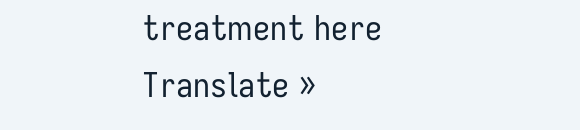treatment here
Translate »